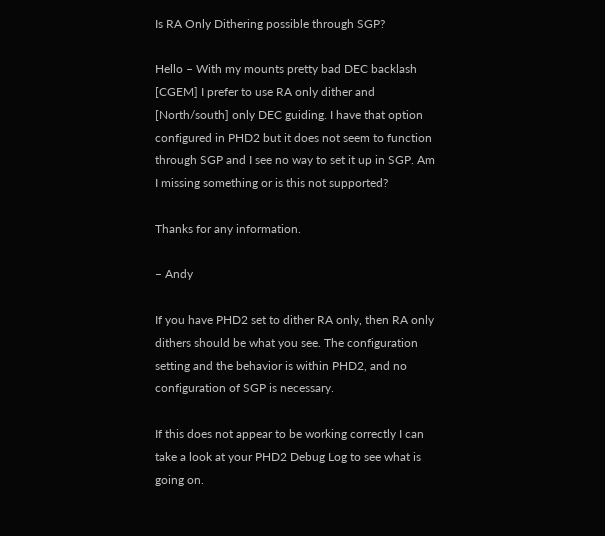Is RA Only Dithering possible through SGP?

Hello – With my mounts pretty bad DEC backlash [CGEM] I prefer to use RA only dither and [North/south] only DEC guiding. I have that option configured in PHD2 but it does not seem to function through SGP and I see no way to set it up in SGP. Am I missing something or is this not supported?

Thanks for any information.

– Andy

If you have PHD2 set to dither RA only, then RA only dithers should be what you see. The configuration setting and the behavior is within PHD2, and no configuration of SGP is necessary.

If this does not appear to be working correctly I can take a look at your PHD2 Debug Log to see what is going on.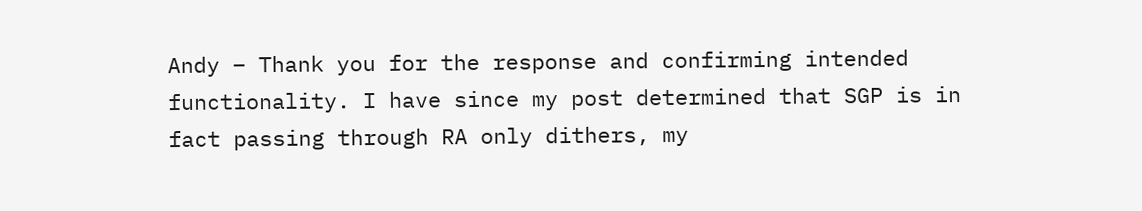Andy – Thank you for the response and confirming intended functionality. I have since my post determined that SGP is in fact passing through RA only dithers, my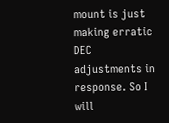mount is just making erratic DEC adjustments in response. So I will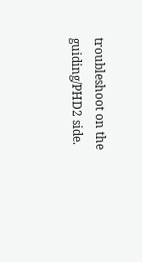troubleshoot on the guiding/PHD2 side.